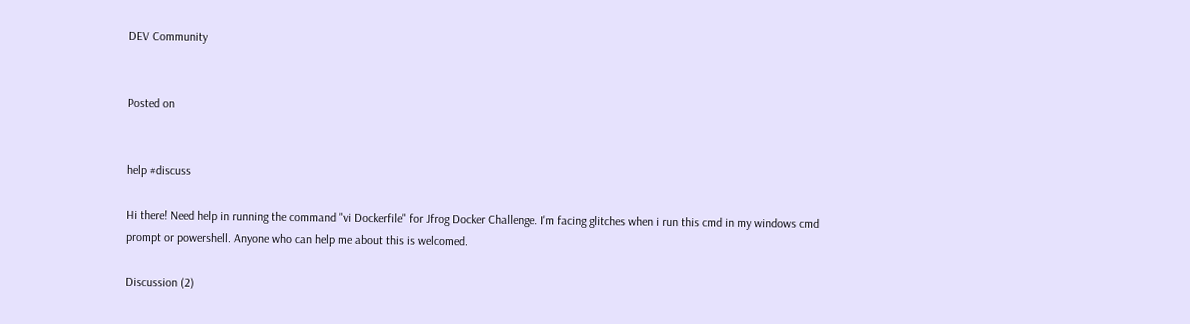DEV Community


Posted on


help #discuss

Hi there! Need help in running the command "vi Dockerfile" for Jfrog Docker Challenge. I'm facing glitches when i run this cmd in my windows cmd prompt or powershell. Anyone who can help me about this is welcomed.

Discussion (2)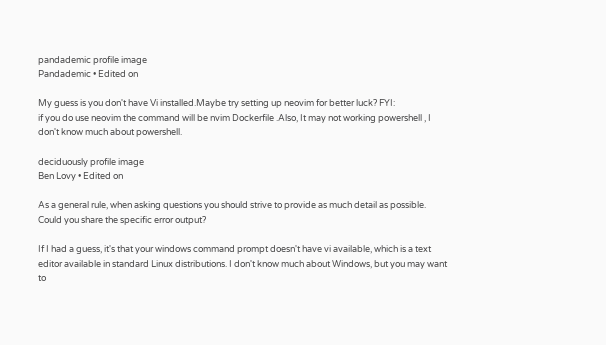pandademic profile image
Pandademic • Edited on

My guess is you don't have Vi installed.Maybe try setting up neovim for better luck? FYI:
if you do use neovim the command will be nvim Dockerfile .Also, It may not working powershell , I don't know much about powershell.

deciduously profile image
Ben Lovy • Edited on

As a general rule, when asking questions you should strive to provide as much detail as possible. Could you share the specific error output?

If I had a guess, it's that your windows command prompt doesn't have vi available, which is a text editor available in standard Linux distributions. I don't know much about Windows, but you may want to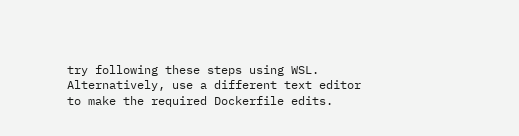try following these steps using WSL. Alternatively, use a different text editor to make the required Dockerfile edits.